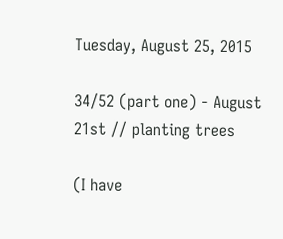Tuesday, August 25, 2015

34/52 (part one) - August 21st // planting trees

(I have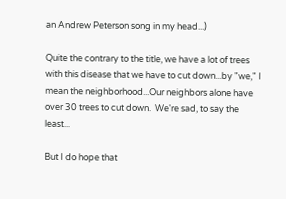an Andrew Peterson song in my head...)

Quite the contrary to the title, we have a lot of trees with this disease that we have to cut down...by "we," I mean the neighborhood...Our neighbors alone have over 30 trees to cut down.  We're sad, to say the least...

But I do hope that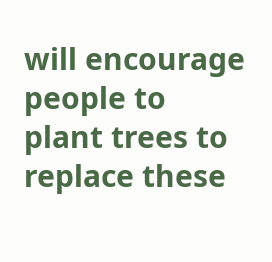will encourage people to plant trees to replace these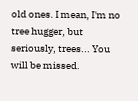old ones. I mean, I'm no tree hugger, but seriously, trees... You will be missed.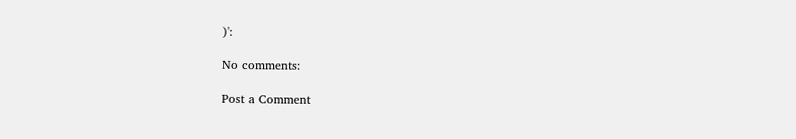)':

No comments:

Post a Comment